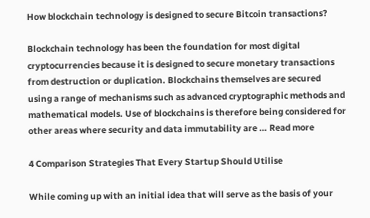How blockchain technology is designed to secure Bitcoin transactions?

Blockchain technology has been the foundation for most digital cryptocurrencies because it is designed to secure monetary transactions from destruction or duplication. Blockchains themselves are secured using a range of mechanisms such as advanced cryptographic methods and mathematical models. Use of blockchains is therefore being considered for other areas where security and data immutability are … Read more

4 Comparison Strategies That Every Startup Should Utilise

While coming up with an initial idea that will serve as the basis of your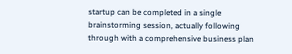startup can be completed in a single brainstorming session, actually following through with a comprehensive business plan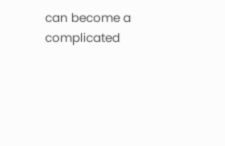can become a complicated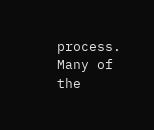process. Many of the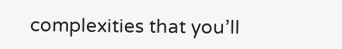complexities that you’ll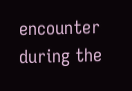encounter during the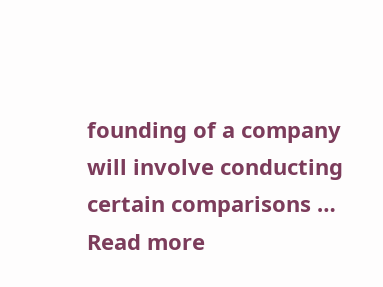founding of a company will involve conducting certain comparisons … Read more